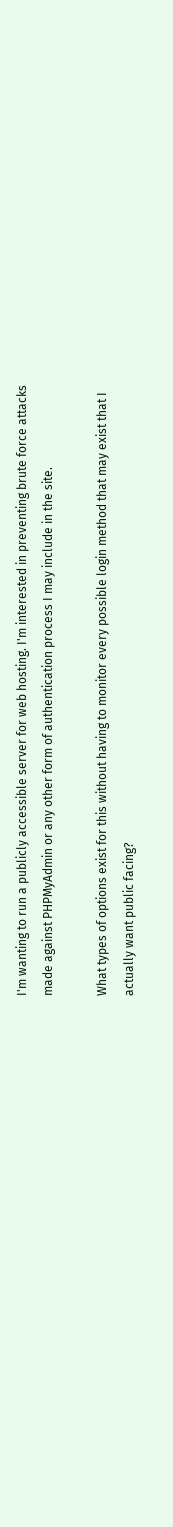I'm wanting to run a publicly accessible server for web hosting. I'm interested in preventing brute force attacks made against PHPMyAdmin or any other form of authentication process I may include in the site.

What types of options exist for this without having to monitor every possible login method that may exist that I actually want public facing?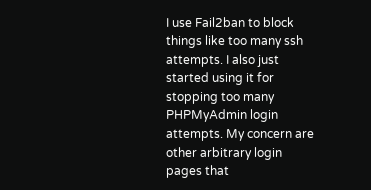I use Fail2ban to block things like too many ssh attempts. I also just started using it for stopping too many PHPMyAdmin login attempts. My concern are other arbitrary login pages that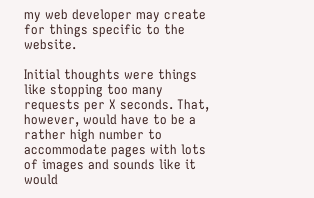my web developer may create for things specific to the website.

Initial thoughts were things like stopping too many requests per X seconds. That, however, would have to be a rather high number to accommodate pages with lots of images and sounds like it would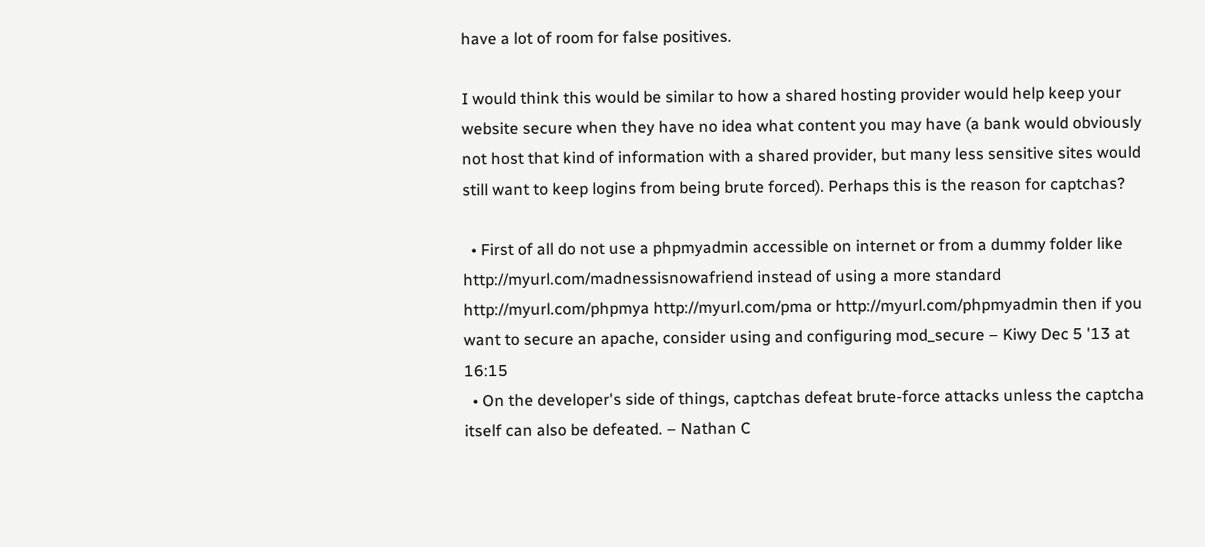have a lot of room for false positives.

I would think this would be similar to how a shared hosting provider would help keep your website secure when they have no idea what content you may have (a bank would obviously not host that kind of information with a shared provider, but many less sensitive sites would still want to keep logins from being brute forced). Perhaps this is the reason for captchas?

  • First of all do not use a phpmyadmin accessible on internet or from a dummy folder like http://myurl.com/madnessisnowafriend instead of using a more standard http://myurl.com/phpmya http://myurl.com/pma or http://myurl.com/phpmyadmin then if you want to secure an apache, consider using and configuring mod_secure – Kiwy Dec 5 '13 at 16:15
  • On the developer's side of things, captchas defeat brute-force attacks unless the captcha itself can also be defeated. – Nathan C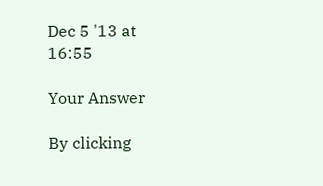Dec 5 '13 at 16:55

Your Answer

By clicking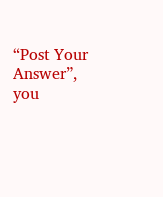“Post Your Answer”, you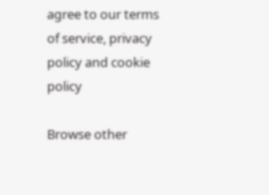agree to our terms of service, privacy policy and cookie policy

Browse other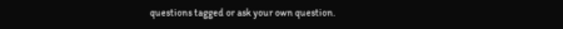questions tagged or ask your own question.